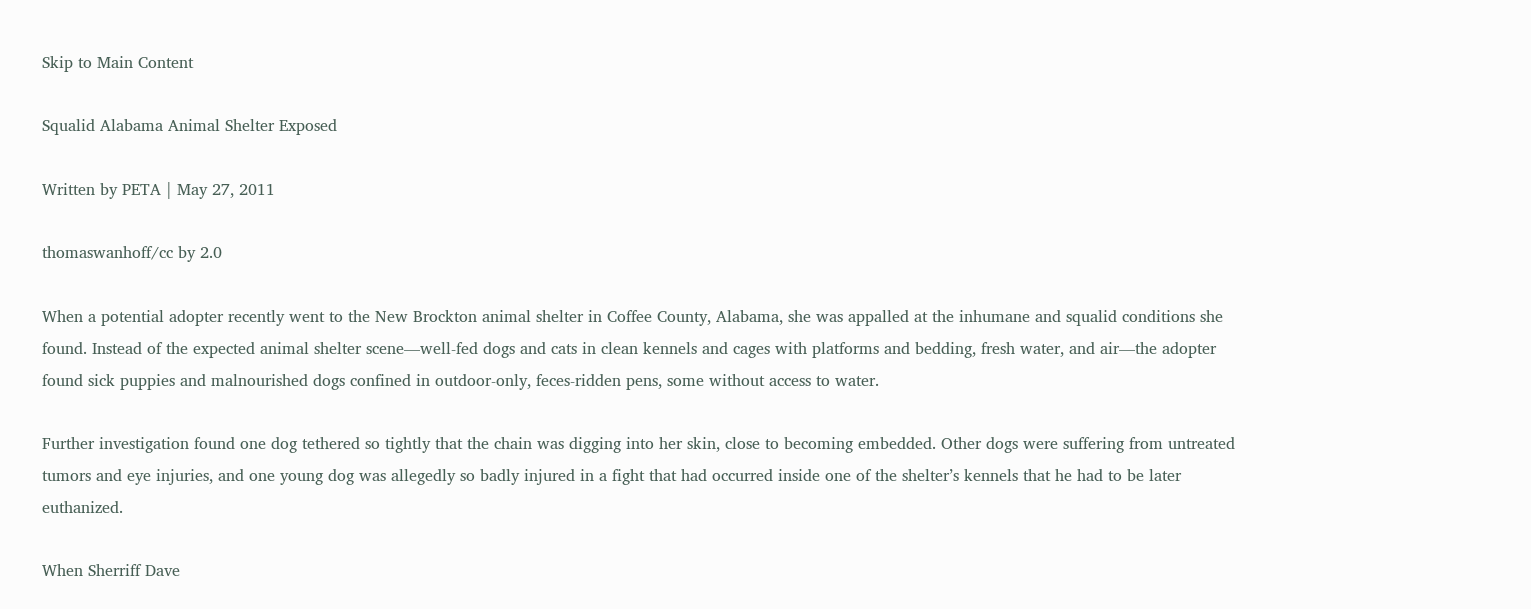Skip to Main Content

Squalid Alabama Animal Shelter Exposed

Written by PETA | May 27, 2011

thomaswanhoff/cc by 2.0

When a potential adopter recently went to the New Brockton animal shelter in Coffee County, Alabama, she was appalled at the inhumane and squalid conditions she found. Instead of the expected animal shelter scene—well-fed dogs and cats in clean kennels and cages with platforms and bedding, fresh water, and air—the adopter found sick puppies and malnourished dogs confined in outdoor-only, feces-ridden pens, some without access to water.

Further investigation found one dog tethered so tightly that the chain was digging into her skin, close to becoming embedded. Other dogs were suffering from untreated tumors and eye injuries, and one young dog was allegedly so badly injured in a fight that had occurred inside one of the shelter’s kennels that he had to be later euthanized.

When Sherriff Dave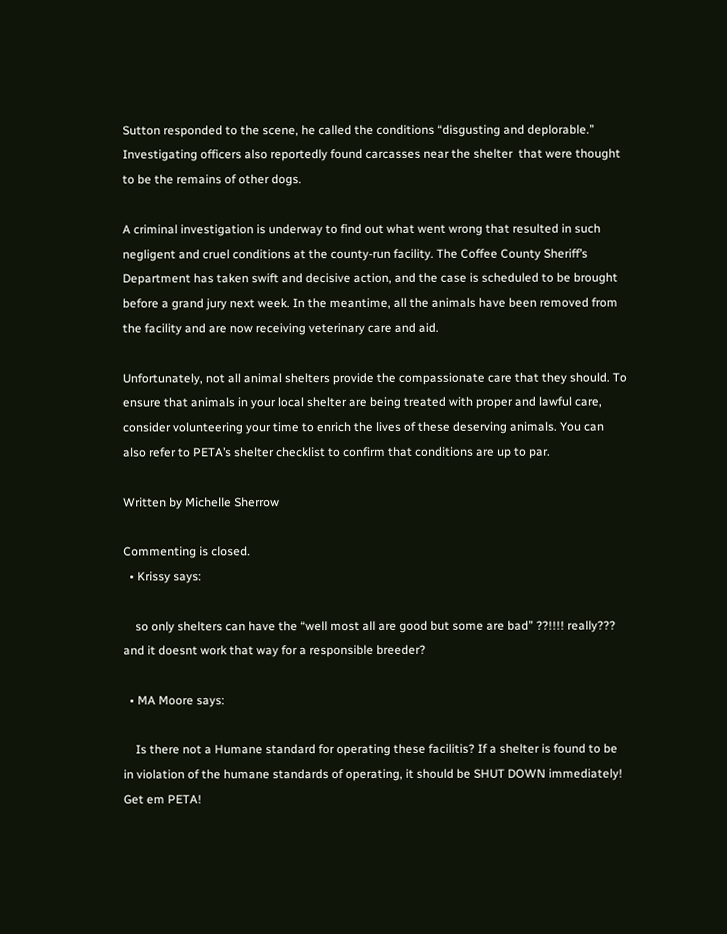Sutton responded to the scene, he called the conditions “disgusting and deplorable.” Investigating officers also reportedly found carcasses near the shelter  that were thought to be the remains of other dogs.

A criminal investigation is underway to find out what went wrong that resulted in such negligent and cruel conditions at the county-run facility. The Coffee County Sheriff’s Department has taken swift and decisive action, and the case is scheduled to be brought before a grand jury next week. In the meantime, all the animals have been removed from the facility and are now receiving veterinary care and aid.

Unfortunately, not all animal shelters provide the compassionate care that they should. To ensure that animals in your local shelter are being treated with proper and lawful care, consider volunteering your time to enrich the lives of these deserving animals. You can also refer to PETA’s shelter checklist to confirm that conditions are up to par.

Written by Michelle Sherrow

Commenting is closed.
  • Krissy says:

    so only shelters can have the “well most all are good but some are bad” ??!!!! really??? and it doesnt work that way for a responsible breeder?

  • MA Moore says:

    Is there not a Humane standard for operating these facilitis? If a shelter is found to be in violation of the humane standards of operating, it should be SHUT DOWN immediately! Get em PETA!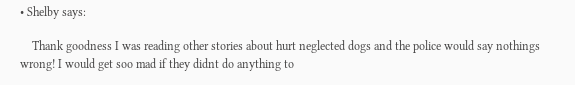• Shelby says:

    Thank goodness I was reading other stories about hurt neglected dogs and the police would say nothings wrong! I would get soo mad if they didnt do anything to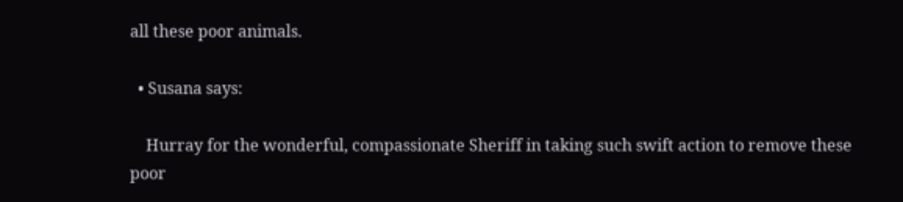all these poor animals.

  • Susana says:

    Hurray for the wonderful, compassionate Sheriff in taking such swift action to remove these poor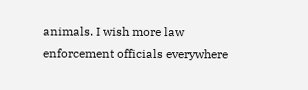animals. I wish more law enforcement officials everywhere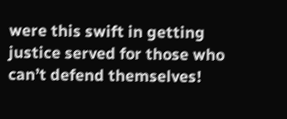were this swift in getting justice served for those who can’t defend themselves!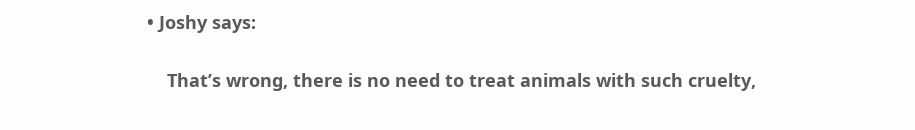• Joshy says:

    That’s wrong, there is no need to treat animals with such cruelty,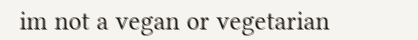im not a vegan or vegetarian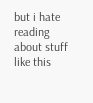but i hate reading about stuff like this